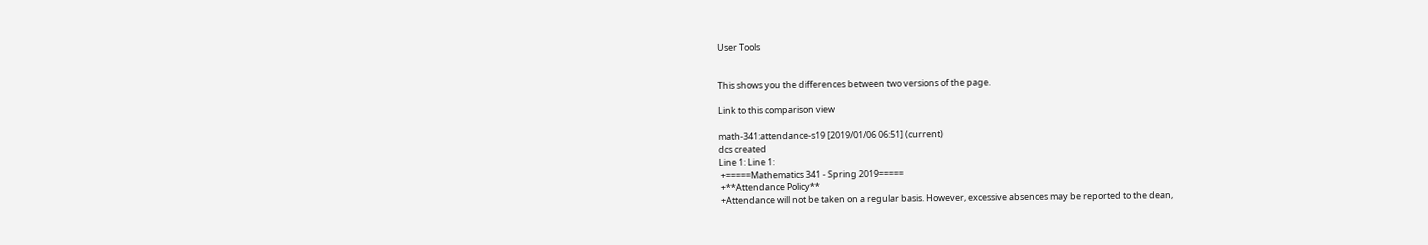User Tools


This shows you the differences between two versions of the page.

Link to this comparison view

math-341:attendance-s19 [2019/01/06 06:51] (current)
dcs created
Line 1: Line 1:
 +=====Mathematics 341 - Spring 2019=====
 +**Attendance Policy**
 +Attendance will not be taken on a regular basis. However, excessive absences may be reported to the dean,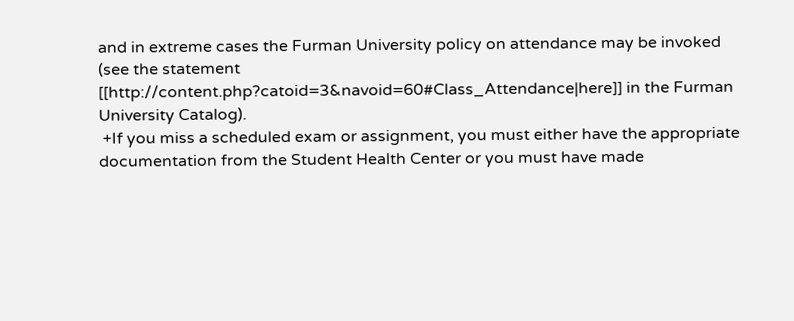and in extreme cases the Furman University policy on attendance may be invoked (see the statement [[http://content.php?catoid=3&navoid=60#Class_Attendance|here]] in the Furman University Catalog).
 +If you miss a scheduled exam or assignment, you must either have the appropriate documentation from the Student Health Center or you must have made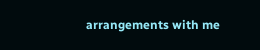arrangements with me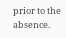prior to the absence.